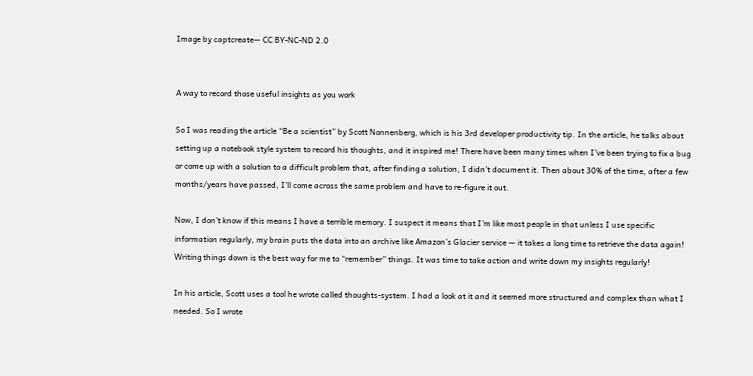Image by captcreate— CC BY-NC-ND 2.0


A way to record those useful insights as you work

So I was reading the article “Be a scientist” by Scott Nonnenberg, which is his 3rd developer productivity tip. In the article, he talks about setting up a notebook style system to record his thoughts, and it inspired me! There have been many times when I’ve been trying to fix a bug or come up with a solution to a difficult problem that, after finding a solution, I didn’t document it. Then about 30% of the time, after a few months/years have passed, I’ll come across the same problem and have to re-figure it out.

Now, I don’t know if this means I have a terrible memory. I suspect it means that I’m like most people in that unless I use specific information regularly, my brain puts the data into an archive like Amazon’s Glacier service — it takes a long time to retrieve the data again! Writing things down is the best way for me to “remember” things. It was time to take action and write down my insights regularly!

In his article, Scott uses a tool he wrote called thoughts-system. I had a look at it and it seemed more structured and complex than what I needed. So I wrote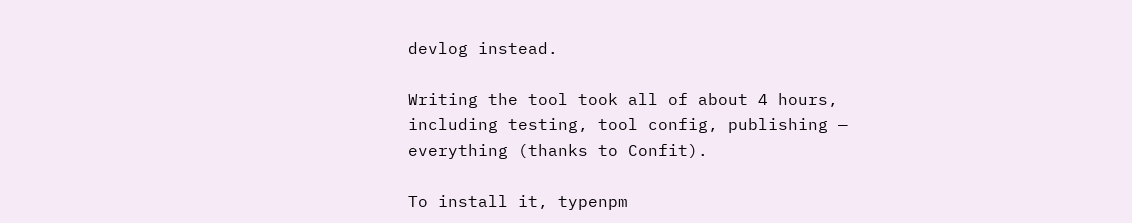devlog instead.

Writing the tool took all of about 4 hours, including testing, tool config, publishing — everything (thanks to Confit).

To install it, typenpm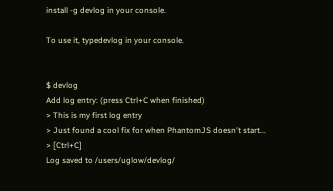install -g devlog in your console.

To use it, typedevlog in your console.


$ devlog
Add log entry: (press Ctrl+C when finished)
> This is my first log entry
> Just found a cool fix for when PhantomJS doesn't start...
> [Ctrl+C]
Log saved to /users/uglow/devlog/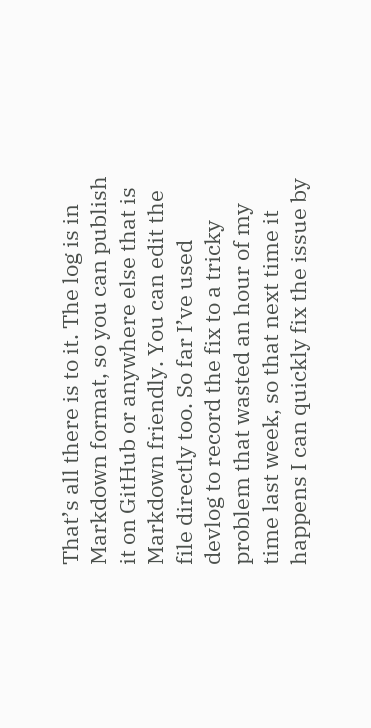That’s all there is to it. The log is in Markdown format, so you can publish it on GitHub or anywhere else that is Markdown friendly. You can edit the file directly too. So far I’ve used devlog to record the fix to a tricky problem that wasted an hour of my time last week, so that next time it happens I can quickly fix the issue by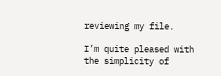reviewing my file.

I’m quite pleased with the simplicity of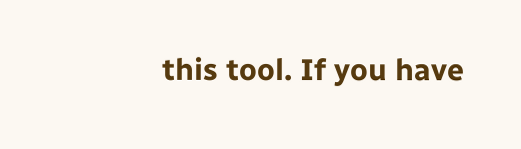this tool. If you have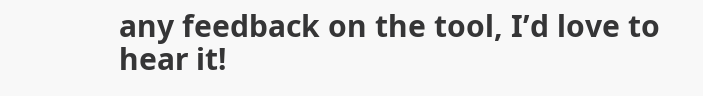any feedback on the tool, I’d love to hear it!